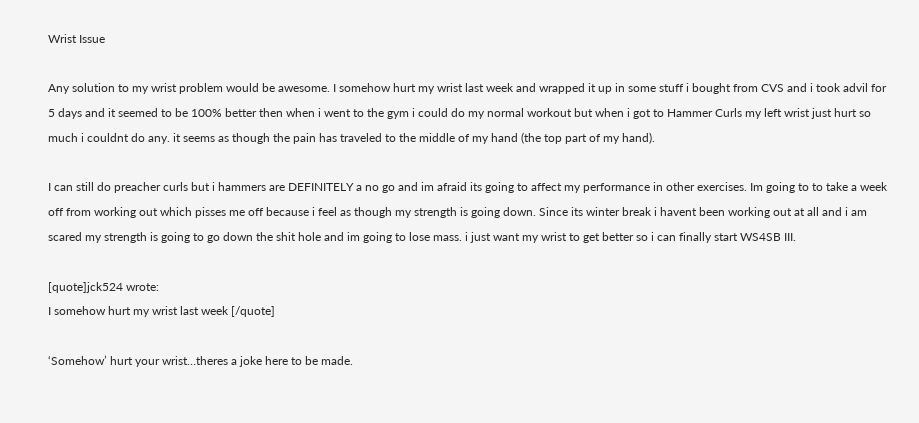Wrist Issue

Any solution to my wrist problem would be awesome. I somehow hurt my wrist last week and wrapped it up in some stuff i bought from CVS and i took advil for 5 days and it seemed to be 100% better then when i went to the gym i could do my normal workout but when i got to Hammer Curls my left wrist just hurt so much i couldnt do any. it seems as though the pain has traveled to the middle of my hand (the top part of my hand).

I can still do preacher curls but i hammers are DEFINITELY a no go and im afraid its going to affect my performance in other exercises. Im going to to take a week off from working out which pisses me off because i feel as though my strength is going down. Since its winter break i havent been working out at all and i am scared my strength is going to go down the shit hole and im going to lose mass. i just want my wrist to get better so i can finally start WS4SB III.

[quote]jck524 wrote:
I somehow hurt my wrist last week [/quote]

‘Somehow’ hurt your wrist…theres a joke here to be made.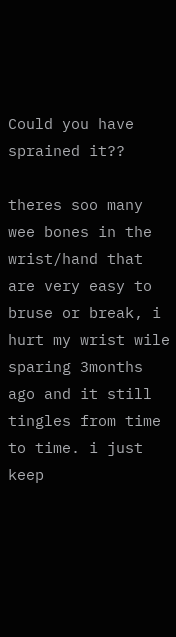Could you have sprained it??

theres soo many wee bones in the wrist/hand that are very easy to bruse or break, i hurt my wrist wile sparing 3months ago and it still tingles from time to time. i just keep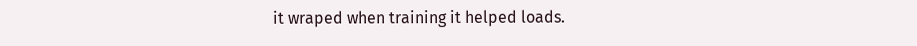it wraped when training it helped loads.